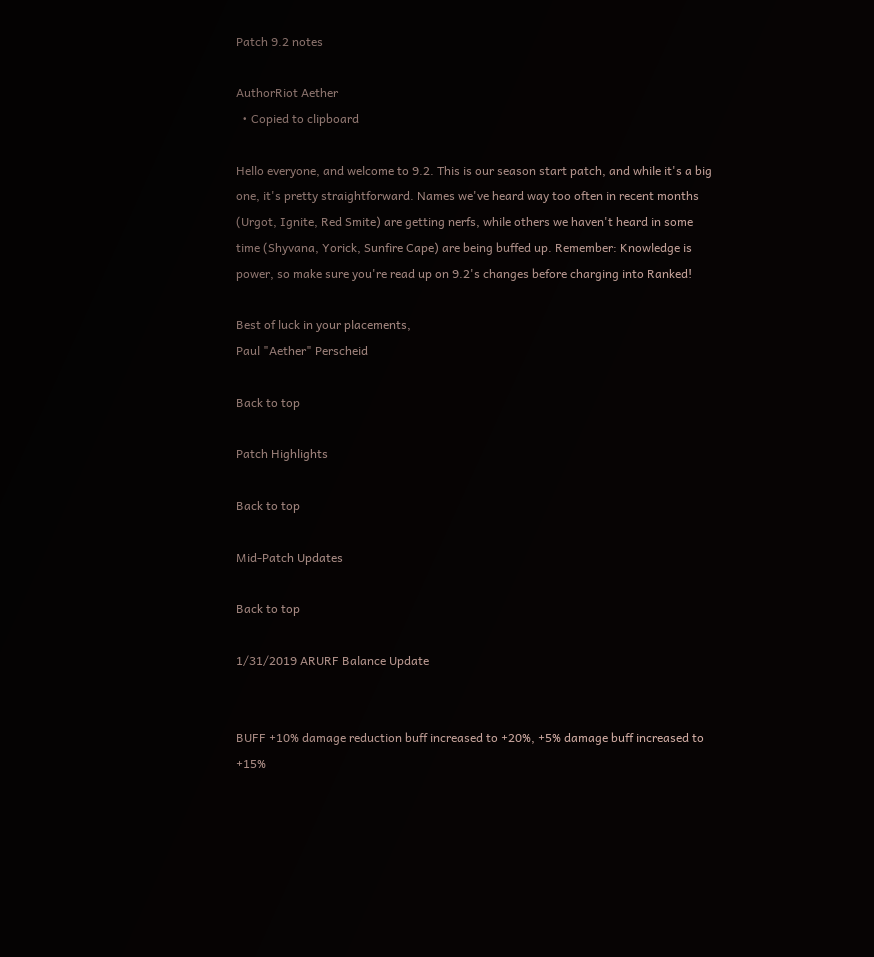Patch 9.2 notes

AuthorRiot Aether
  • Copied to clipboard

Hello everyone, and welcome to 9.2. This is our season start patch, and while it's a big one, it's pretty straightforward. Names we've heard way too often in recent months (Urgot, Ignite, Red Smite) are getting nerfs, while others we haven't heard in some time (Shyvana, Yorick, Sunfire Cape) are being buffed up. Remember: Knowledge is power, so make sure you're read up on 9.2's changes before charging into Ranked!

Best of luck in your placements,
Paul "Aether" Perscheid

Back to top

Patch Highlights

Back to top

Mid-Patch Updates

Back to top

1/31/2019 ARURF Balance Update


BUFF +10% damage reduction buff increased to +20%, +5% damage buff increased to +15%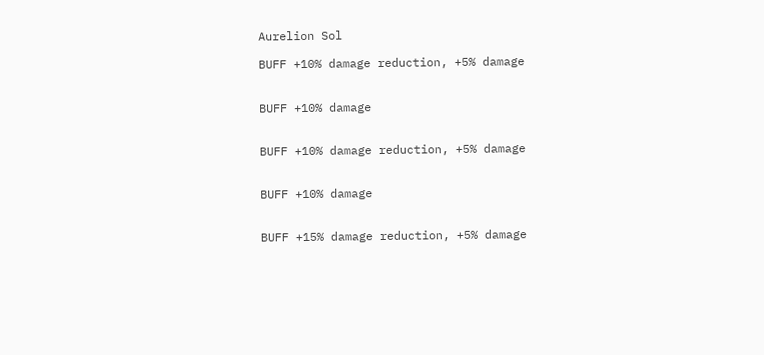Aurelion Sol

BUFF +10% damage reduction, +5% damage


BUFF +10% damage


BUFF +10% damage reduction, +5% damage


BUFF +10% damage


BUFF +15% damage reduction, +5% damage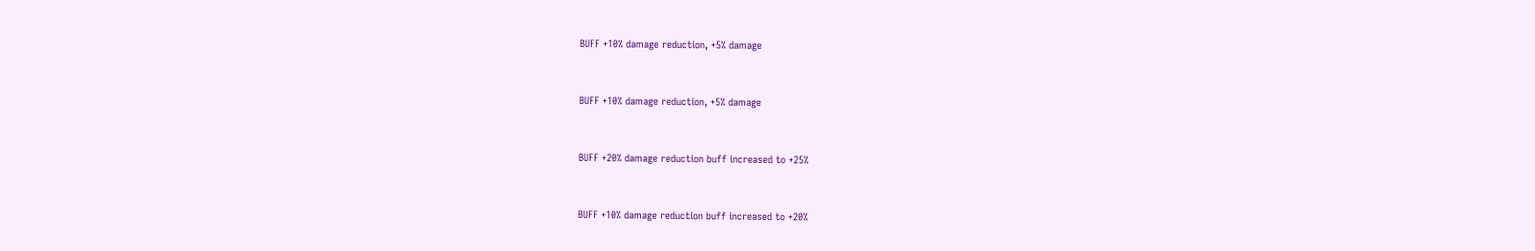BUFF +10% damage reduction, +5% damage


BUFF +10% damage reduction, +5% damage


BUFF +20% damage reduction buff increased to +25%


BUFF +10% damage reduction buff increased to +20%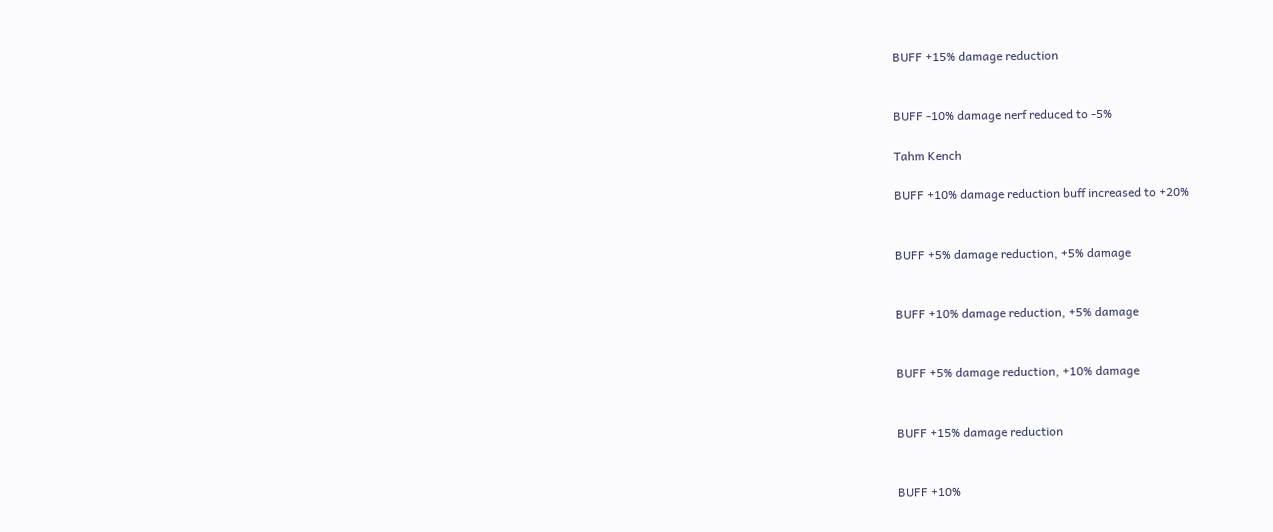BUFF +15% damage reduction


BUFF -10% damage nerf reduced to -5%

Tahm Kench

BUFF +10% damage reduction buff increased to +20%


BUFF +5% damage reduction, +5% damage


BUFF +10% damage reduction, +5% damage


BUFF +5% damage reduction, +10% damage


BUFF +15% damage reduction


BUFF +10%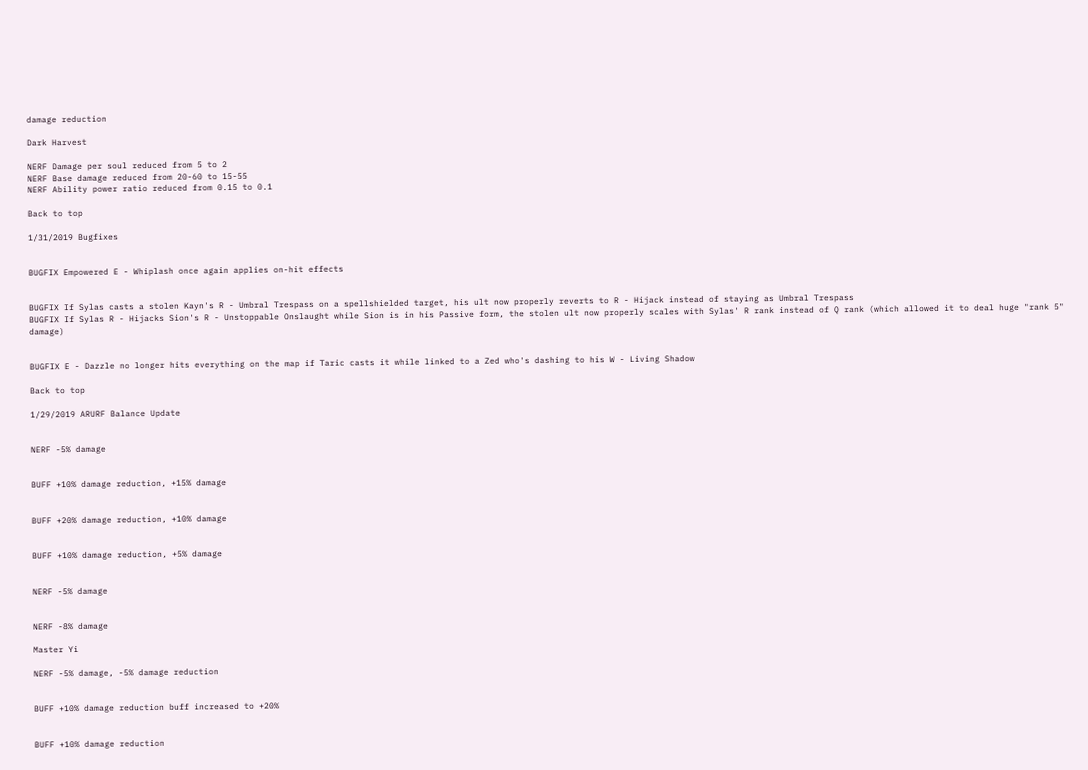damage reduction

Dark Harvest

NERF Damage per soul reduced from 5 to 2
NERF Base damage reduced from 20-60 to 15-55
NERF Ability power ratio reduced from 0.15 to 0.1

Back to top

1/31/2019 Bugfixes


BUGFIX Empowered E - Whiplash once again applies on-hit effects


BUGFIX If Sylas casts a stolen Kayn's R - Umbral Trespass on a spellshielded target, his ult now properly reverts to R - Hijack instead of staying as Umbral Trespass
BUGFIX If Sylas R - Hijacks Sion's R - Unstoppable Onslaught while Sion is in his Passive form, the stolen ult now properly scales with Sylas' R rank instead of Q rank (which allowed it to deal huge "rank 5" damage)


BUGFIX E - Dazzle no longer hits everything on the map if Taric casts it while linked to a Zed who's dashing to his W - Living Shadow

Back to top

1/29/2019 ARURF Balance Update


NERF -5% damage


BUFF +10% damage reduction, +15% damage


BUFF +20% damage reduction, +10% damage


BUFF +10% damage reduction, +5% damage


NERF -5% damage


NERF -8% damage

Master Yi

NERF -5% damage, -5% damage reduction


BUFF +10% damage reduction buff increased to +20%


BUFF +10% damage reduction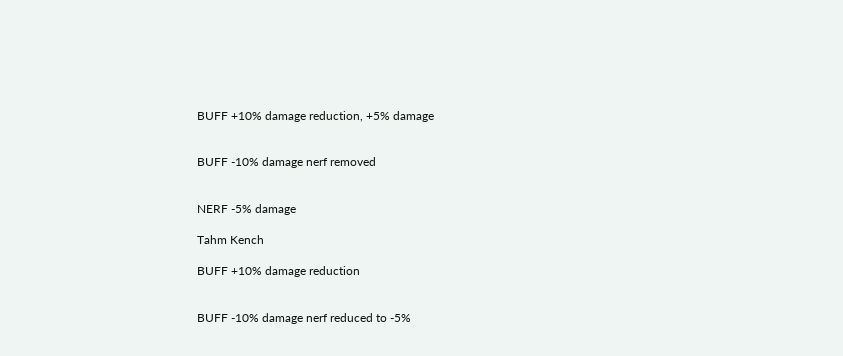BUFF +10% damage reduction, +5% damage


BUFF -10% damage nerf removed


NERF -5% damage

Tahm Kench

BUFF +10% damage reduction


BUFF -10% damage nerf reduced to -5%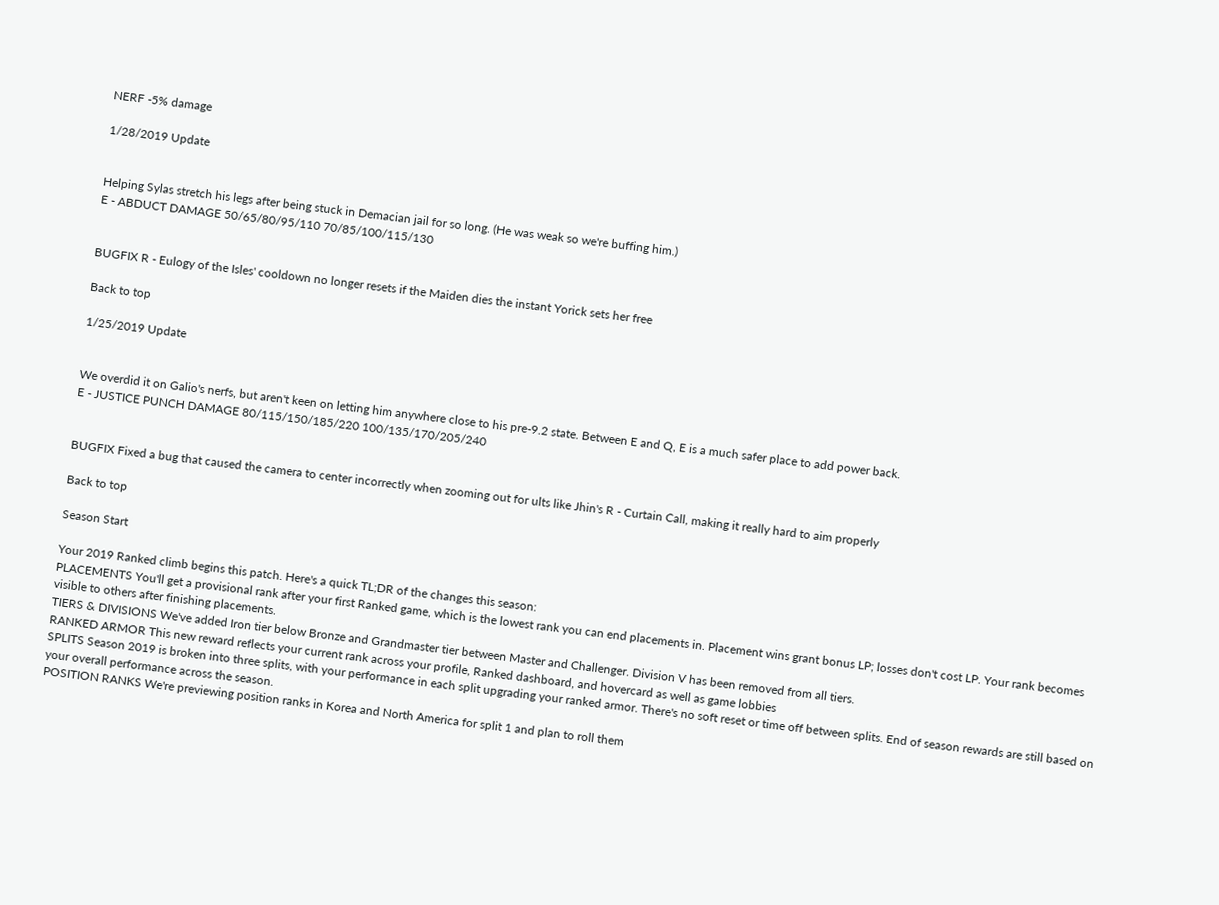NERF -5% damage

1/28/2019 Update


Helping Sylas stretch his legs after being stuck in Demacian jail for so long. (He was weak so we're buffing him.)
E - ABDUCT DAMAGE 50/65/80/95/110 70/85/100/115/130


BUGFIX R - Eulogy of the Isles' cooldown no longer resets if the Maiden dies the instant Yorick sets her free

Back to top

1/25/2019 Update


We overdid it on Galio's nerfs, but aren't keen on letting him anywhere close to his pre-9.2 state. Between E and Q, E is a much safer place to add power back.
E - JUSTICE PUNCH DAMAGE 80/115/150/185/220 100/135/170/205/240


BUGFIX Fixed a bug that caused the camera to center incorrectly when zooming out for ults like Jhin's R - Curtain Call, making it really hard to aim properly

Back to top

Season Start

Your 2019 Ranked climb begins this patch. Here's a quick TL;DR of the changes this season:
PLACEMENTS You'll get a provisional rank after your first Ranked game, which is the lowest rank you can end placements in. Placement wins grant bonus LP; losses don't cost LP. Your rank becomes visible to others after finishing placements.
TIERS & DIVISIONS We've added Iron tier below Bronze and Grandmaster tier between Master and Challenger. Division V has been removed from all tiers.
RANKED ARMOR This new reward reflects your current rank across your profile, Ranked dashboard, and hovercard as well as game lobbies
SPLITS Season 2019 is broken into three splits, with your performance in each split upgrading your ranked armor. There's no soft reset or time off between splits. End of season rewards are still based on your overall performance across the season.
POSITION RANKS We're previewing position ranks in Korea and North America for split 1 and plan to roll them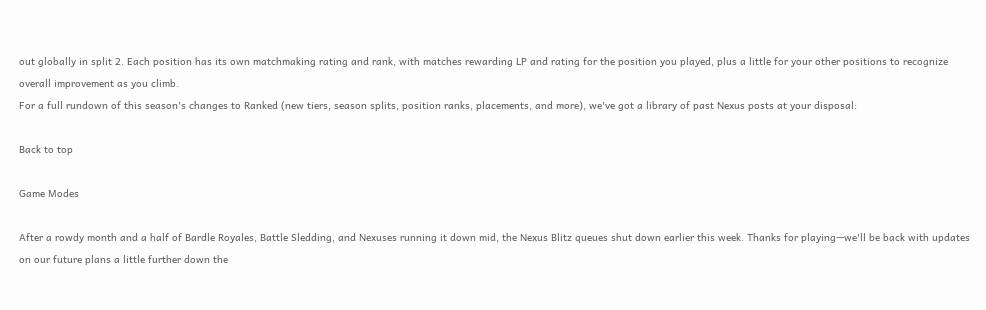out globally in split 2. Each position has its own matchmaking rating and rank, with matches rewarding LP and rating for the position you played, plus a little for your other positions to recognize overall improvement as you climb.
For a full rundown of this season's changes to Ranked (new tiers, season splits, position ranks, placements, and more), we've got a library of past Nexus posts at your disposal:

Back to top

Game Modes

After a rowdy month and a half of Bardle Royales, Battle Sledding, and Nexuses running it down mid, the Nexus Blitz queues shut down earlier this week. Thanks for playing—we'll be back with updates on our future plans a little further down the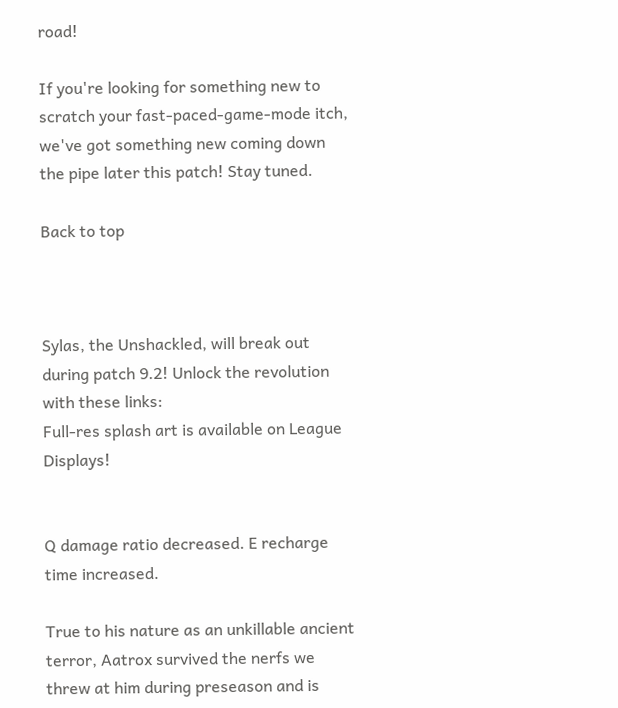road!

If you're looking for something new to scratch your fast-paced-game-mode itch, we've got something new coming down the pipe later this patch! Stay tuned.

Back to top



Sylas, the Unshackled, will break out during patch 9.2! Unlock the revolution with these links:
Full-res splash art is available on League Displays!


Q damage ratio decreased. E recharge time increased.

True to his nature as an unkillable ancient terror, Aatrox survived the nerfs we threw at him during preseason and is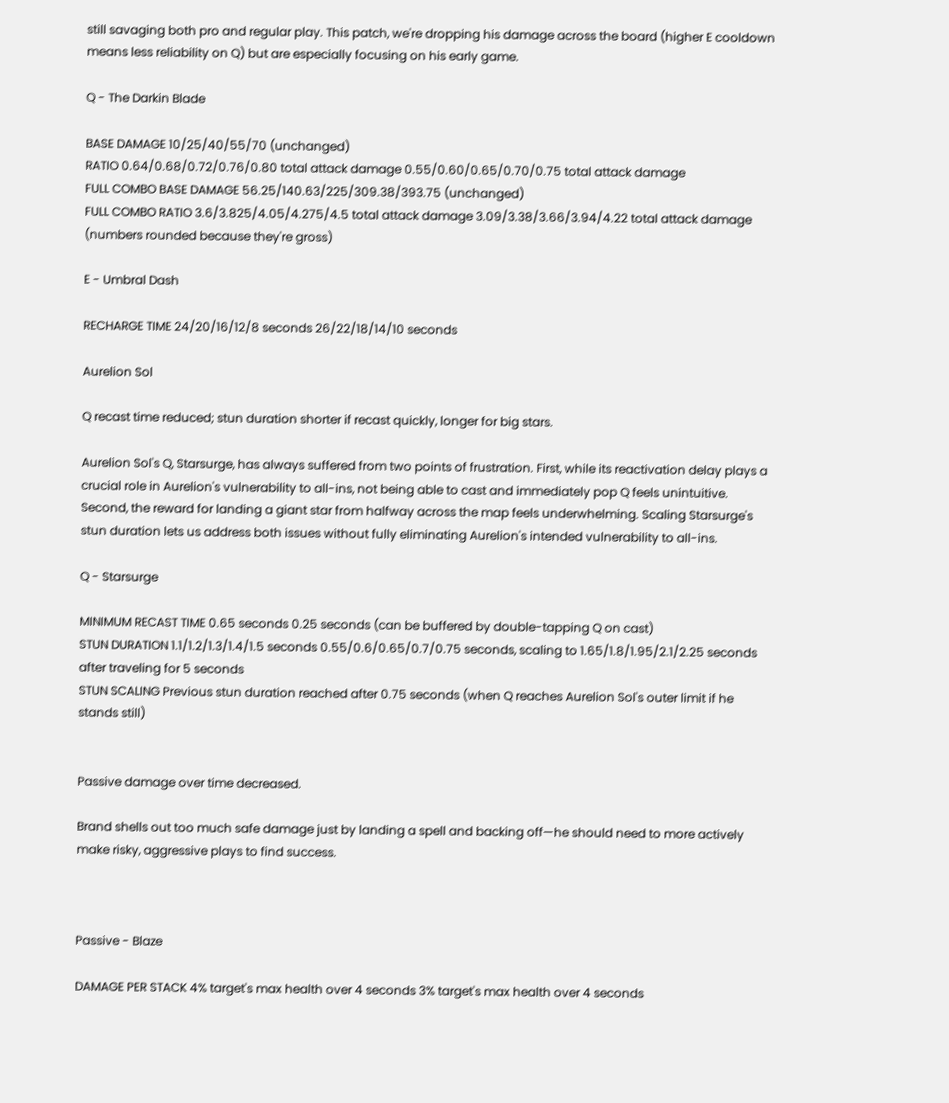still savaging both pro and regular play. This patch, we're dropping his damage across the board (higher E cooldown means less reliability on Q) but are especially focusing on his early game.

Q - The Darkin Blade

BASE DAMAGE 10/25/40/55/70 (unchanged)
RATIO 0.64/0.68/0.72/0.76/0.80 total attack damage 0.55/0.60/0.65/0.70/0.75 total attack damage
FULL COMBO BASE DAMAGE 56.25/140.63/225/309.38/393.75 (unchanged)
FULL COMBO RATIO 3.6/3.825/4.05/4.275/4.5 total attack damage 3.09/3.38/3.66/3.94/4.22 total attack damage (numbers rounded because they're gross)

E - Umbral Dash

RECHARGE TIME 24/20/16/12/8 seconds 26/22/18/14/10 seconds

Aurelion Sol

Q recast time reduced; stun duration shorter if recast quickly, longer for big stars.

Aurelion Sol's Q, Starsurge, has always suffered from two points of frustration. First, while its reactivation delay plays a crucial role in Aurelion's vulnerability to all-ins, not being able to cast and immediately pop Q feels unintuitive. Second, the reward for landing a giant star from halfway across the map feels underwhelming. Scaling Starsurge's stun duration lets us address both issues without fully eliminating Aurelion's intended vulnerability to all-ins.

Q - Starsurge

MINIMUM RECAST TIME 0.65 seconds 0.25 seconds (can be buffered by double-tapping Q on cast)
STUN DURATION 1.1/1.2/1.3/1.4/1.5 seconds 0.55/0.6/0.65/0.7/0.75 seconds, scaling to 1.65/1.8/1.95/2.1/2.25 seconds after traveling for 5 seconds
STUN SCALING Previous stun duration reached after 0.75 seconds (when Q reaches Aurelion Sol's outer limit if he stands still)


Passive damage over time decreased.

Brand shells out too much safe damage just by landing a spell and backing off—he should need to more actively make risky, aggressive plays to find success.



Passive - Blaze

DAMAGE PER STACK 4% target's max health over 4 seconds 3% target's max health over 4 seconds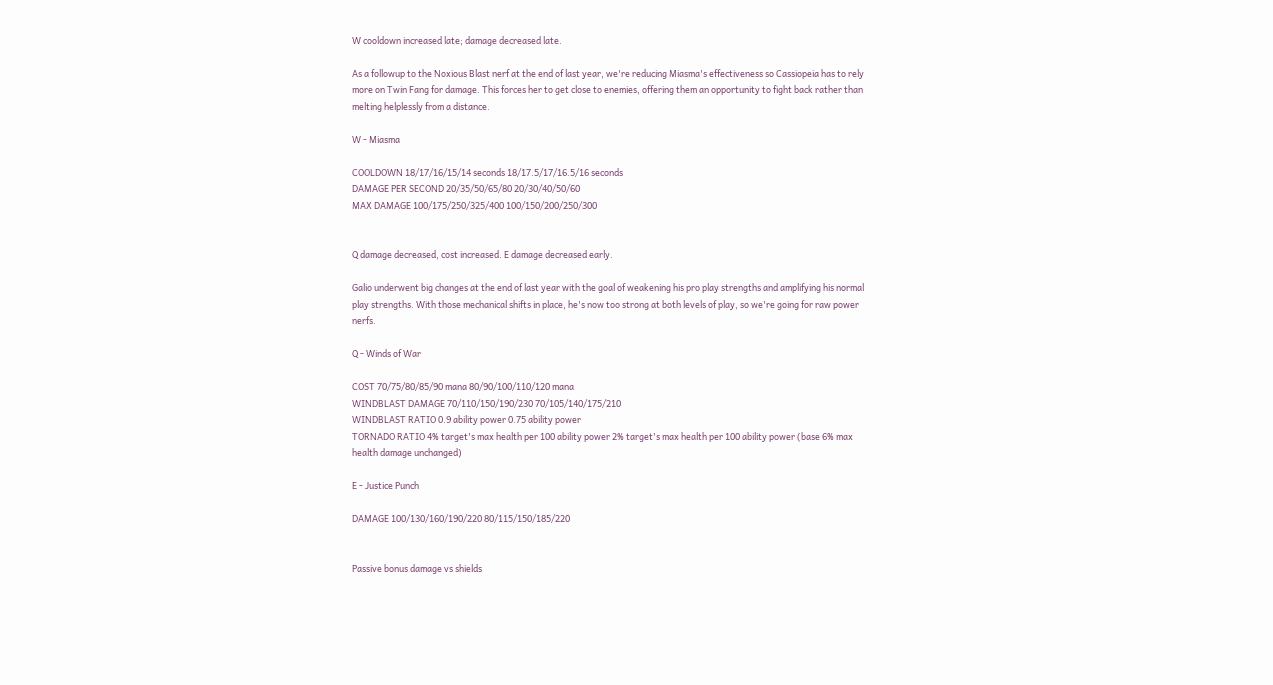W cooldown increased late; damage decreased late.

As a followup to the Noxious Blast nerf at the end of last year, we're reducing Miasma's effectiveness so Cassiopeia has to rely more on Twin Fang for damage. This forces her to get close to enemies, offering them an opportunity to fight back rather than melting helplessly from a distance.

W - Miasma

COOLDOWN 18/17/16/15/14 seconds 18/17.5/17/16.5/16 seconds
DAMAGE PER SECOND 20/35/50/65/80 20/30/40/50/60
MAX DAMAGE 100/175/250/325/400 100/150/200/250/300


Q damage decreased, cost increased. E damage decreased early.

Galio underwent big changes at the end of last year with the goal of weakening his pro play strengths and amplifying his normal play strengths. With those mechanical shifts in place, he's now too strong at both levels of play, so we're going for raw power nerfs.

Q - Winds of War

COST 70/75/80/85/90 mana 80/90/100/110/120 mana
WINDBLAST DAMAGE 70/110/150/190/230 70/105/140/175/210
WINDBLAST RATIO 0.9 ability power 0.75 ability power
TORNADO RATIO 4% target's max health per 100 ability power 2% target's max health per 100 ability power (base 6% max health damage unchanged)

E - Justice Punch

DAMAGE 100/130/160/190/220 80/115/150/185/220


Passive bonus damage vs shields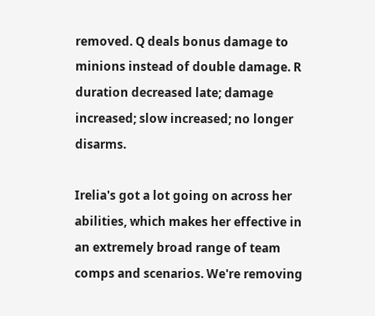removed. Q deals bonus damage to minions instead of double damage. R duration decreased late; damage increased; slow increased; no longer disarms.

Irelia's got a lot going on across her abilities, which makes her effective in an extremely broad range of team comps and scenarios. We're removing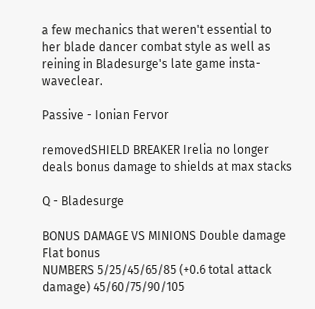a few mechanics that weren't essential to her blade dancer combat style as well as reining in Bladesurge's late game insta-waveclear.

Passive - Ionian Fervor

removedSHIELD BREAKER Irelia no longer deals bonus damage to shields at max stacks

Q - Bladesurge

BONUS DAMAGE VS MINIONS Double damage Flat bonus
NUMBERS 5/25/45/65/85 (+0.6 total attack damage) 45/60/75/90/105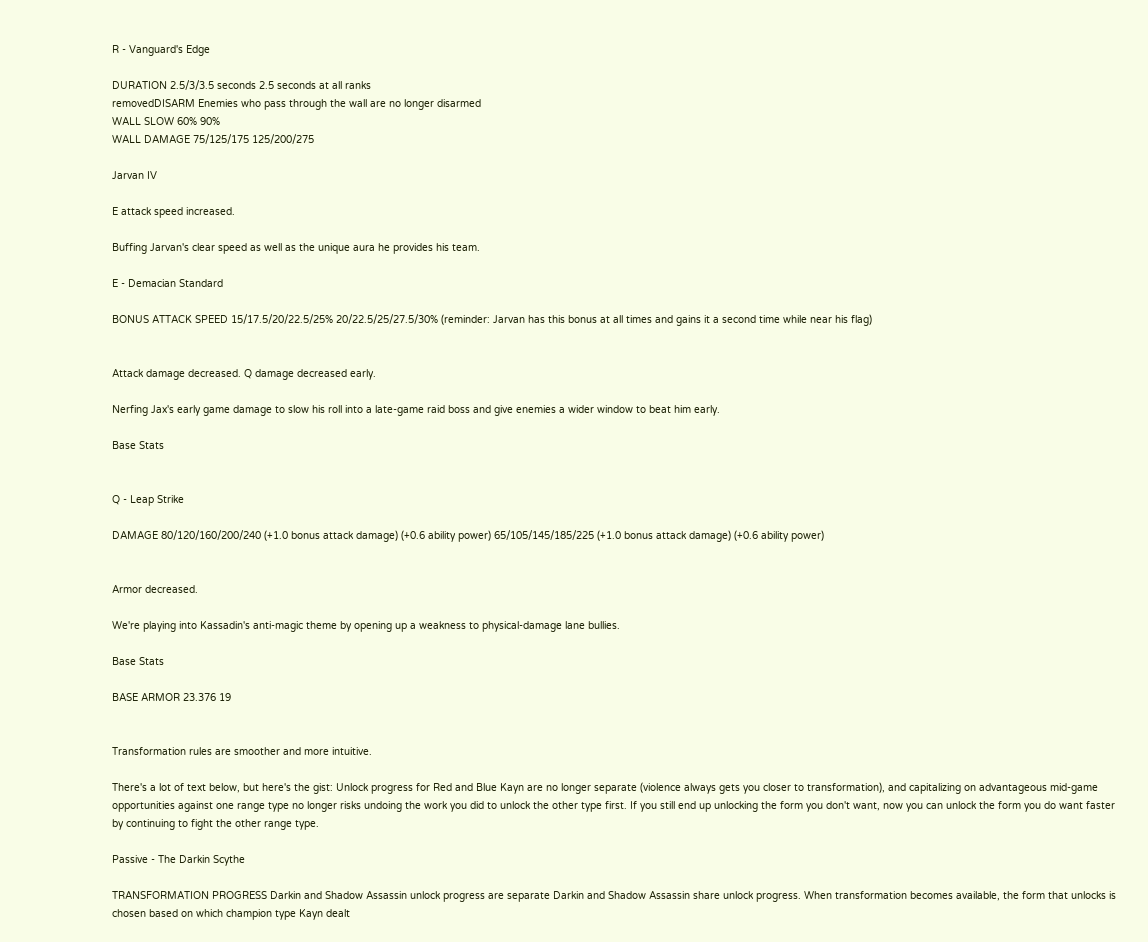R - Vanguard's Edge

DURATION 2.5/3/3.5 seconds 2.5 seconds at all ranks
removedDISARM Enemies who pass through the wall are no longer disarmed
WALL SLOW 60% 90%
WALL DAMAGE 75/125/175 125/200/275

Jarvan IV

E attack speed increased.

Buffing Jarvan's clear speed as well as the unique aura he provides his team.

E - Demacian Standard

BONUS ATTACK SPEED 15/17.5/20/22.5/25% 20/22.5/25/27.5/30% (reminder: Jarvan has this bonus at all times and gains it a second time while near his flag)


Attack damage decreased. Q damage decreased early.

Nerfing Jax's early game damage to slow his roll into a late-game raid boss and give enemies a wider window to beat him early.

Base Stats


Q - Leap Strike

DAMAGE 80/120/160/200/240 (+1.0 bonus attack damage) (+0.6 ability power) 65/105/145/185/225 (+1.0 bonus attack damage) (+0.6 ability power)


Armor decreased.

We're playing into Kassadin's anti-magic theme by opening up a weakness to physical-damage lane bullies.

Base Stats

BASE ARMOR 23.376 19


Transformation rules are smoother and more intuitive.

There's a lot of text below, but here's the gist: Unlock progress for Red and Blue Kayn are no longer separate (violence always gets you closer to transformation), and capitalizing on advantageous mid-game opportunities against one range type no longer risks undoing the work you did to unlock the other type first. If you still end up unlocking the form you don't want, now you can unlock the form you do want faster by continuing to fight the other range type.

Passive - The Darkin Scythe

TRANSFORMATION PROGRESS Darkin and Shadow Assassin unlock progress are separate Darkin and Shadow Assassin share unlock progress. When transformation becomes available, the form that unlocks is chosen based on which champion type Kayn dealt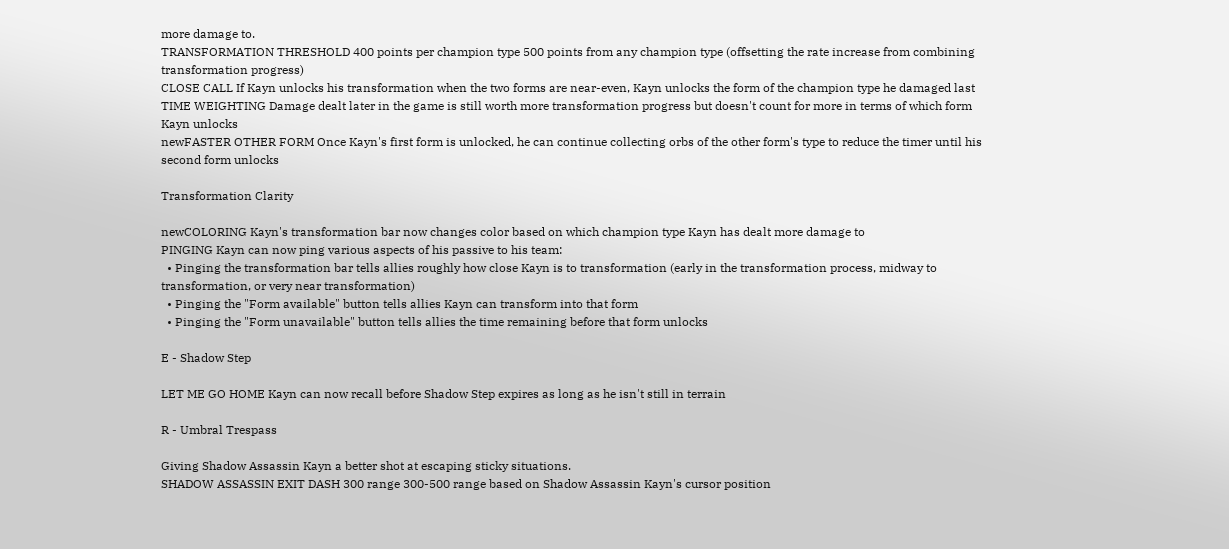more damage to.
TRANSFORMATION THRESHOLD 400 points per champion type 500 points from any champion type (offsetting the rate increase from combining transformation progress)
CLOSE CALL If Kayn unlocks his transformation when the two forms are near-even, Kayn unlocks the form of the champion type he damaged last
TIME WEIGHTING Damage dealt later in the game is still worth more transformation progress but doesn't count for more in terms of which form Kayn unlocks
newFASTER OTHER FORM Once Kayn's first form is unlocked, he can continue collecting orbs of the other form's type to reduce the timer until his second form unlocks

Transformation Clarity

newCOLORING Kayn's transformation bar now changes color based on which champion type Kayn has dealt more damage to
PINGING Kayn can now ping various aspects of his passive to his team:
  • Pinging the transformation bar tells allies roughly how close Kayn is to transformation (early in the transformation process, midway to transformation, or very near transformation)
  • Pinging the "Form available" button tells allies Kayn can transform into that form
  • Pinging the "Form unavailable" button tells allies the time remaining before that form unlocks

E - Shadow Step

LET ME GO HOME Kayn can now recall before Shadow Step expires as long as he isn't still in terrain

R - Umbral Trespass

Giving Shadow Assassin Kayn a better shot at escaping sticky situations.
SHADOW ASSASSIN EXIT DASH 300 range 300-500 range based on Shadow Assassin Kayn's cursor position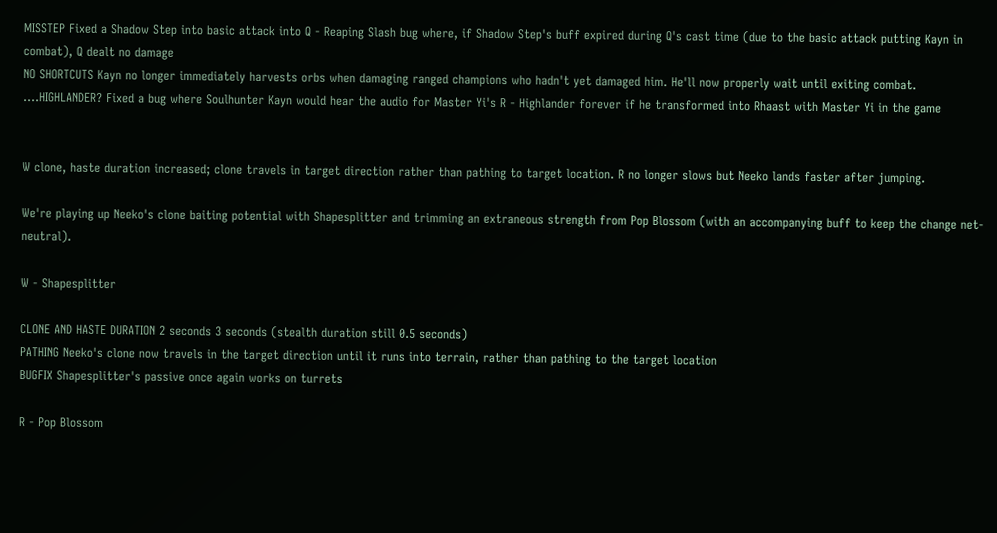MISSTEP Fixed a Shadow Step into basic attack into Q - Reaping Slash bug where, if Shadow Step's buff expired during Q's cast time (due to the basic attack putting Kayn in combat), Q dealt no damage
NO SHORTCUTS Kayn no longer immediately harvests orbs when damaging ranged champions who hadn't yet damaged him. He'll now properly wait until exiting combat.
....HIGHLANDER? Fixed a bug where Soulhunter Kayn would hear the audio for Master Yi's R - Highlander forever if he transformed into Rhaast with Master Yi in the game


W clone, haste duration increased; clone travels in target direction rather than pathing to target location. R no longer slows but Neeko lands faster after jumping.

We're playing up Neeko's clone baiting potential with Shapesplitter and trimming an extraneous strength from Pop Blossom (with an accompanying buff to keep the change net-neutral).

W - Shapesplitter

CLONE AND HASTE DURATION 2 seconds 3 seconds (stealth duration still 0.5 seconds)
PATHING Neeko's clone now travels in the target direction until it runs into terrain, rather than pathing to the target location
BUGFIX Shapesplitter's passive once again works on turrets

R - Pop Blossom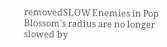removedSLOW Enemies in Pop Blossom's radius are no longer slowed by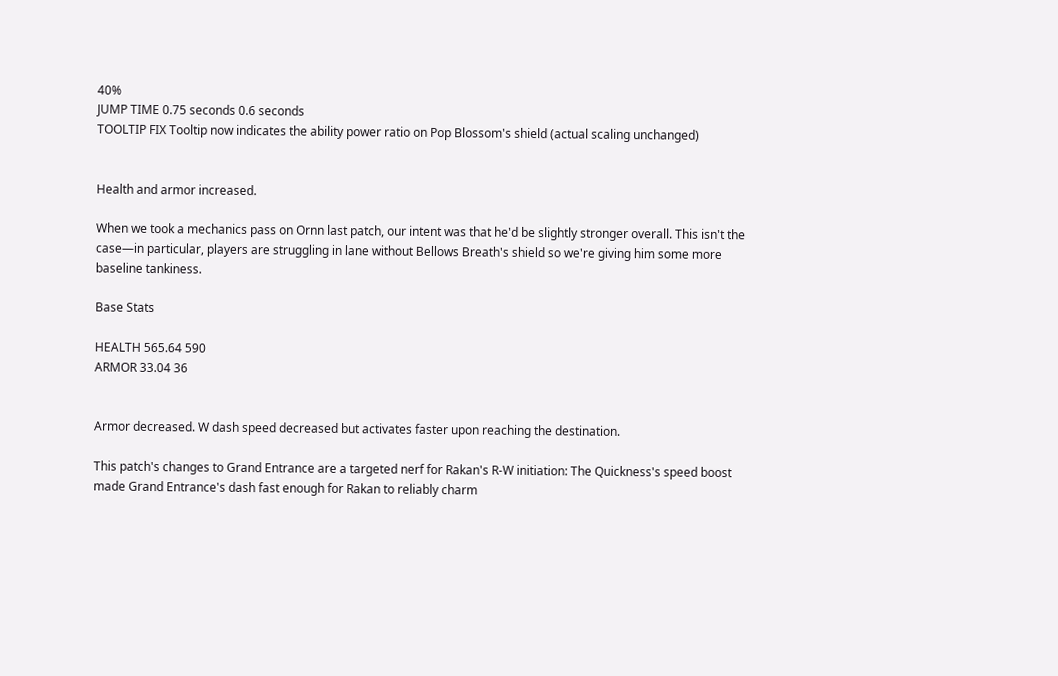40%
JUMP TIME 0.75 seconds 0.6 seconds
TOOLTIP FIX Tooltip now indicates the ability power ratio on Pop Blossom's shield (actual scaling unchanged)


Health and armor increased.

When we took a mechanics pass on Ornn last patch, our intent was that he'd be slightly stronger overall. This isn't the case—in particular, players are struggling in lane without Bellows Breath's shield so we're giving him some more baseline tankiness.

Base Stats

HEALTH 565.64 590
ARMOR 33.04 36


Armor decreased. W dash speed decreased but activates faster upon reaching the destination.

This patch's changes to Grand Entrance are a targeted nerf for Rakan's R-W initiation: The Quickness's speed boost made Grand Entrance's dash fast enough for Rakan to reliably charm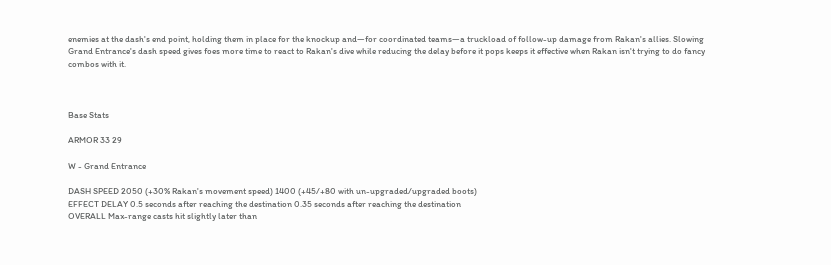enemies at the dash's end point, holding them in place for the knockup and—for coordinated teams—a truckload of follow-up damage from Rakan's allies. Slowing Grand Entrance's dash speed gives foes more time to react to Rakan's dive while reducing the delay before it pops keeps it effective when Rakan isn't trying to do fancy combos with it.



Base Stats

ARMOR 33 29

W - Grand Entrance

DASH SPEED 2050 (+30% Rakan's movement speed) 1400 (+45/+80 with un-upgraded/upgraded boots)
EFFECT DELAY 0.5 seconds after reaching the destination 0.35 seconds after reaching the destination
OVERALL Max-range casts hit slightly later than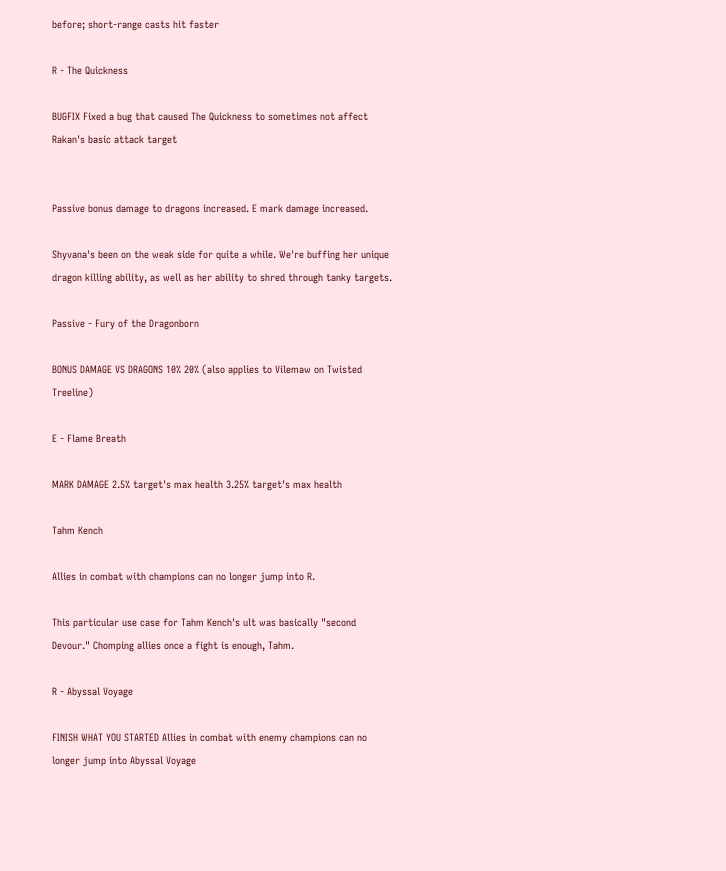before; short-range casts hit faster

R - The Quickness

BUGFIX Fixed a bug that caused The Quickness to sometimes not affect Rakan's basic attack target


Passive bonus damage to dragons increased. E mark damage increased.

Shyvana's been on the weak side for quite a while. We're buffing her unique dragon killing ability, as well as her ability to shred through tanky targets.

Passive - Fury of the Dragonborn

BONUS DAMAGE VS DRAGONS 10% 20% (also applies to Vilemaw on Twisted Treeline)

E - Flame Breath

MARK DAMAGE 2.5% target's max health 3.25% target's max health

Tahm Kench

Allies in combat with champions can no longer jump into R.

This particular use case for Tahm Kench's ult was basically "second Devour." Chomping allies once a fight is enough, Tahm.

R - Abyssal Voyage

FINISH WHAT YOU STARTED Allies in combat with enemy champions can no longer jump into Abyssal Voyage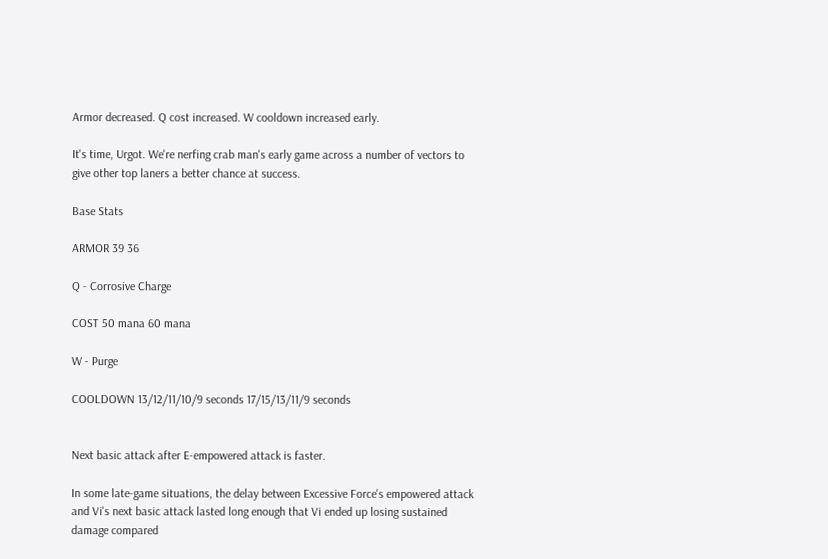Armor decreased. Q cost increased. W cooldown increased early.

It's time, Urgot. We're nerfing crab man's early game across a number of vectors to give other top laners a better chance at success.

Base Stats

ARMOR 39 36

Q - Corrosive Charge

COST 50 mana 60 mana

W - Purge

COOLDOWN 13/12/11/10/9 seconds 17/15/13/11/9 seconds


Next basic attack after E-empowered attack is faster.

In some late-game situations, the delay between Excessive Force's empowered attack and Vi's next basic attack lasted long enough that Vi ended up losing sustained damage compared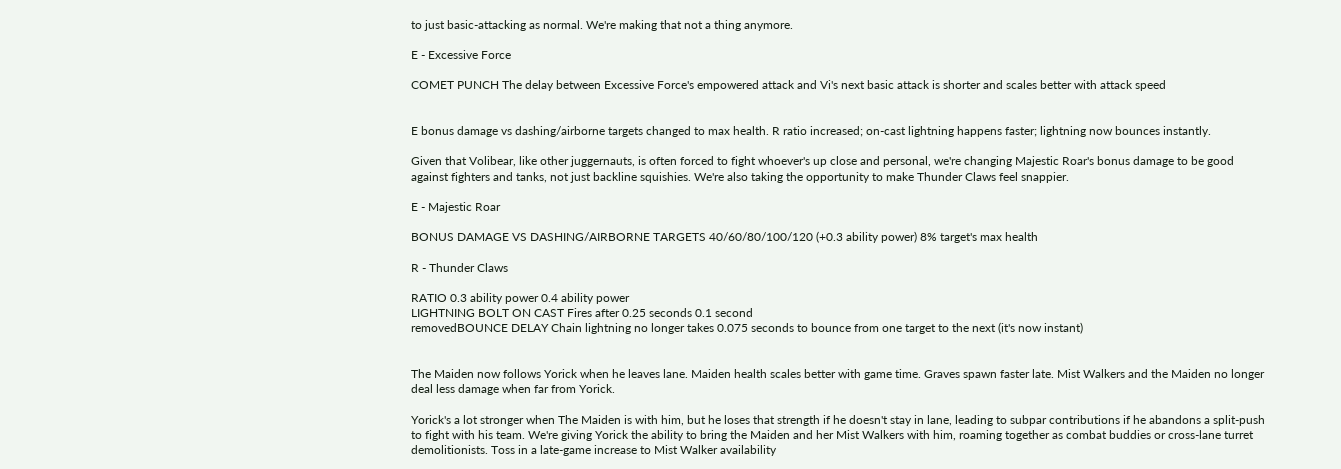to just basic-attacking as normal. We're making that not a thing anymore.

E - Excessive Force

COMET PUNCH The delay between Excessive Force's empowered attack and Vi's next basic attack is shorter and scales better with attack speed


E bonus damage vs dashing/airborne targets changed to max health. R ratio increased; on-cast lightning happens faster; lightning now bounces instantly.

Given that Volibear, like other juggernauts, is often forced to fight whoever's up close and personal, we're changing Majestic Roar's bonus damage to be good against fighters and tanks, not just backline squishies. We're also taking the opportunity to make Thunder Claws feel snappier.

E - Majestic Roar

BONUS DAMAGE VS DASHING/AIRBORNE TARGETS 40/60/80/100/120 (+0.3 ability power) 8% target's max health

R - Thunder Claws

RATIO 0.3 ability power 0.4 ability power
LIGHTNING BOLT ON CAST Fires after 0.25 seconds 0.1 second
removedBOUNCE DELAY Chain lightning no longer takes 0.075 seconds to bounce from one target to the next (it's now instant)


The Maiden now follows Yorick when he leaves lane. Maiden health scales better with game time. Graves spawn faster late. Mist Walkers and the Maiden no longer deal less damage when far from Yorick.

Yorick's a lot stronger when The Maiden is with him, but he loses that strength if he doesn't stay in lane, leading to subpar contributions if he abandons a split-push to fight with his team. We're giving Yorick the ability to bring the Maiden and her Mist Walkers with him, roaming together as combat buddies or cross-lane turret demolitionists. Toss in a late-game increase to Mist Walker availability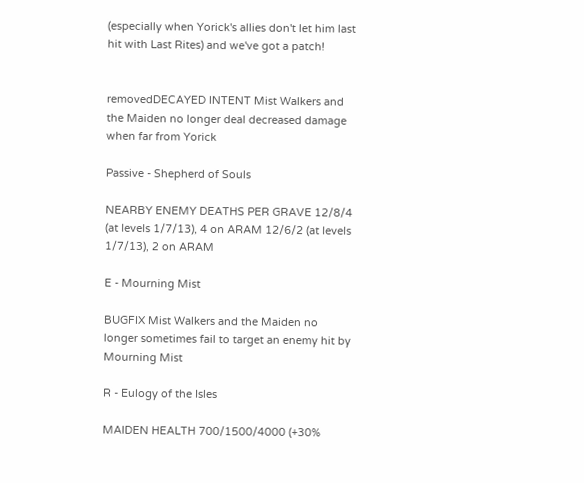(especially when Yorick's allies don't let him last hit with Last Rites) and we've got a patch!


removedDECAYED INTENT Mist Walkers and the Maiden no longer deal decreased damage when far from Yorick

Passive - Shepherd of Souls

NEARBY ENEMY DEATHS PER GRAVE 12/8/4 (at levels 1/7/13), 4 on ARAM 12/6/2 (at levels 1/7/13), 2 on ARAM

E - Mourning Mist

BUGFIX Mist Walkers and the Maiden no longer sometimes fail to target an enemy hit by Mourning Mist

R - Eulogy of the Isles

MAIDEN HEALTH 700/1500/4000 (+30%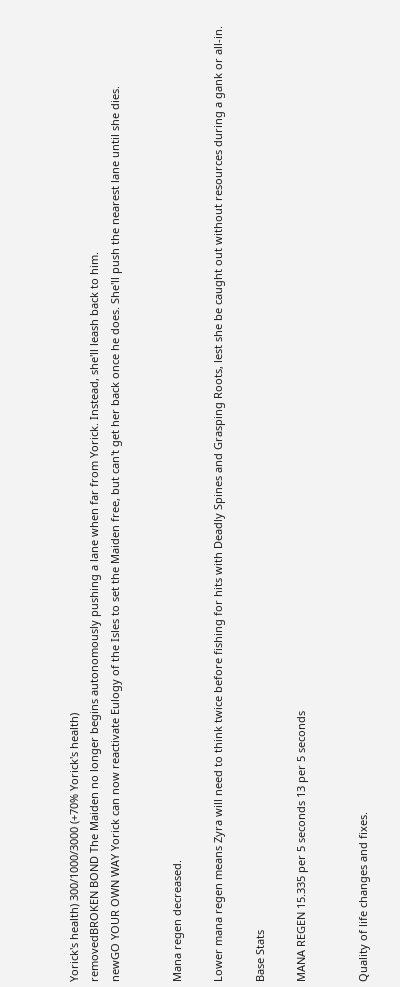Yorick's health) 300/1000/3000 (+70% Yorick's health)
removedBROKEN BOND The Maiden no longer begins autonomously pushing a lane when far from Yorick. Instead, she'll leash back to him.
newGO YOUR OWN WAY Yorick can now reactivate Eulogy of the Isles to set the Maiden free, but can't get her back once he does. She'll push the nearest lane until she dies.


Mana regen decreased.

Lower mana regen means Zyra will need to think twice before fishing for hits with Deadly Spines and Grasping Roots, lest she be caught out without resources during a gank or all-in.

Base Stats

MANA REGEN 15.335 per 5 seconds 13 per 5 seconds


Quality of life changes and fixes.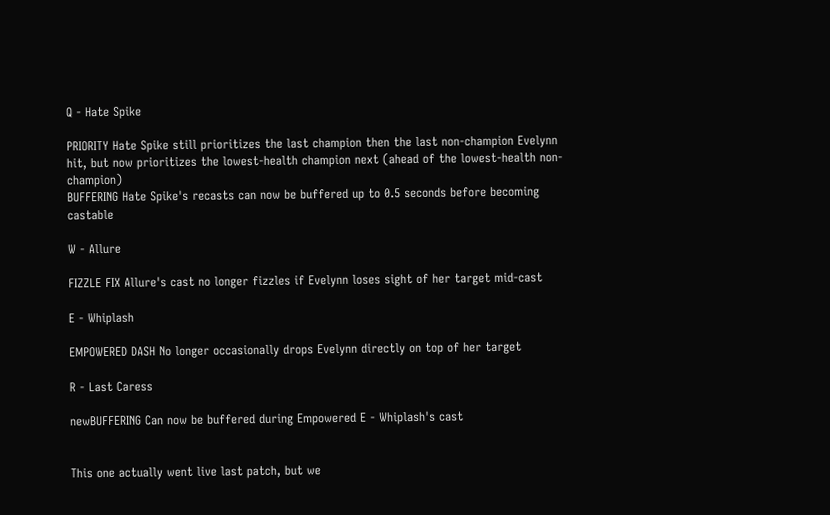Q - Hate Spike

PRIORITY Hate Spike still prioritizes the last champion then the last non-champion Evelynn hit, but now prioritizes the lowest-health champion next (ahead of the lowest-health non-champion)
BUFFERING Hate Spike's recasts can now be buffered up to 0.5 seconds before becoming castable

W - Allure

FIZZLE FIX Allure's cast no longer fizzles if Evelynn loses sight of her target mid-cast

E - Whiplash

EMPOWERED DASH No longer occasionally drops Evelynn directly on top of her target

R - Last Caress

newBUFFERING Can now be buffered during Empowered E - Whiplash's cast


This one actually went live last patch, but we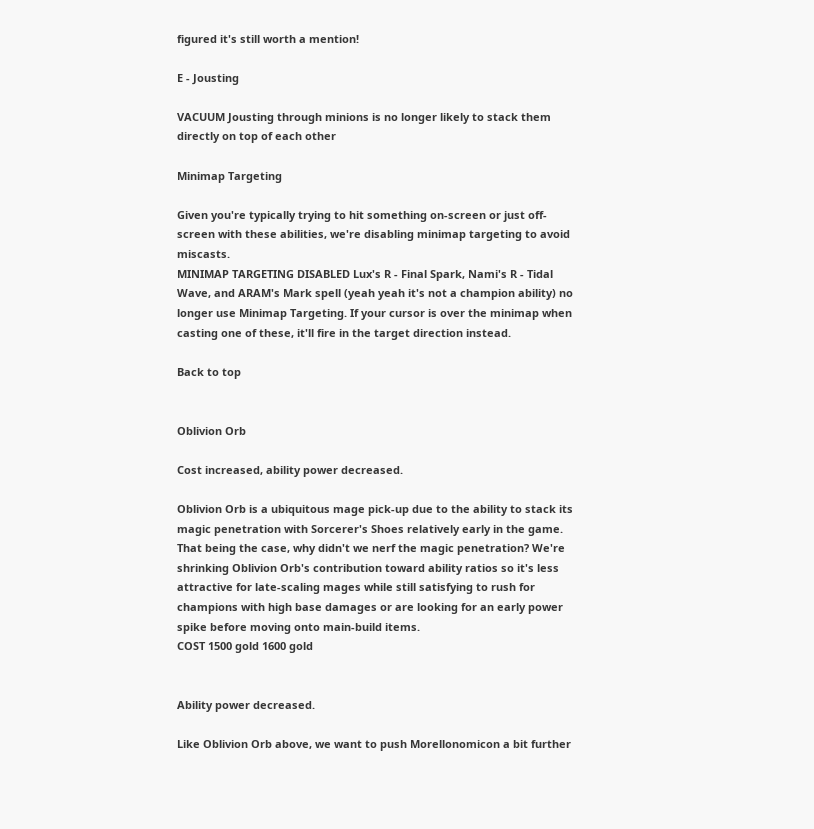figured it's still worth a mention!

E - Jousting

VACUUM Jousting through minions is no longer likely to stack them directly on top of each other

Minimap Targeting

Given you're typically trying to hit something on-screen or just off-screen with these abilities, we're disabling minimap targeting to avoid miscasts.
MINIMAP TARGETING DISABLED Lux's R - Final Spark, Nami's R - Tidal Wave, and ARAM's Mark spell (yeah yeah it's not a champion ability) no longer use Minimap Targeting. If your cursor is over the minimap when casting one of these, it'll fire in the target direction instead.

Back to top


Oblivion Orb

Cost increased, ability power decreased.

Oblivion Orb is a ubiquitous mage pick-up due to the ability to stack its magic penetration with Sorcerer's Shoes relatively early in the game. That being the case, why didn't we nerf the magic penetration? We're shrinking Oblivion Orb's contribution toward ability ratios so it's less attractive for late-scaling mages while still satisfying to rush for champions with high base damages or are looking for an early power spike before moving onto main-build items.
COST 1500 gold 1600 gold


Ability power decreased.

Like Oblivion Orb above, we want to push Morellonomicon a bit further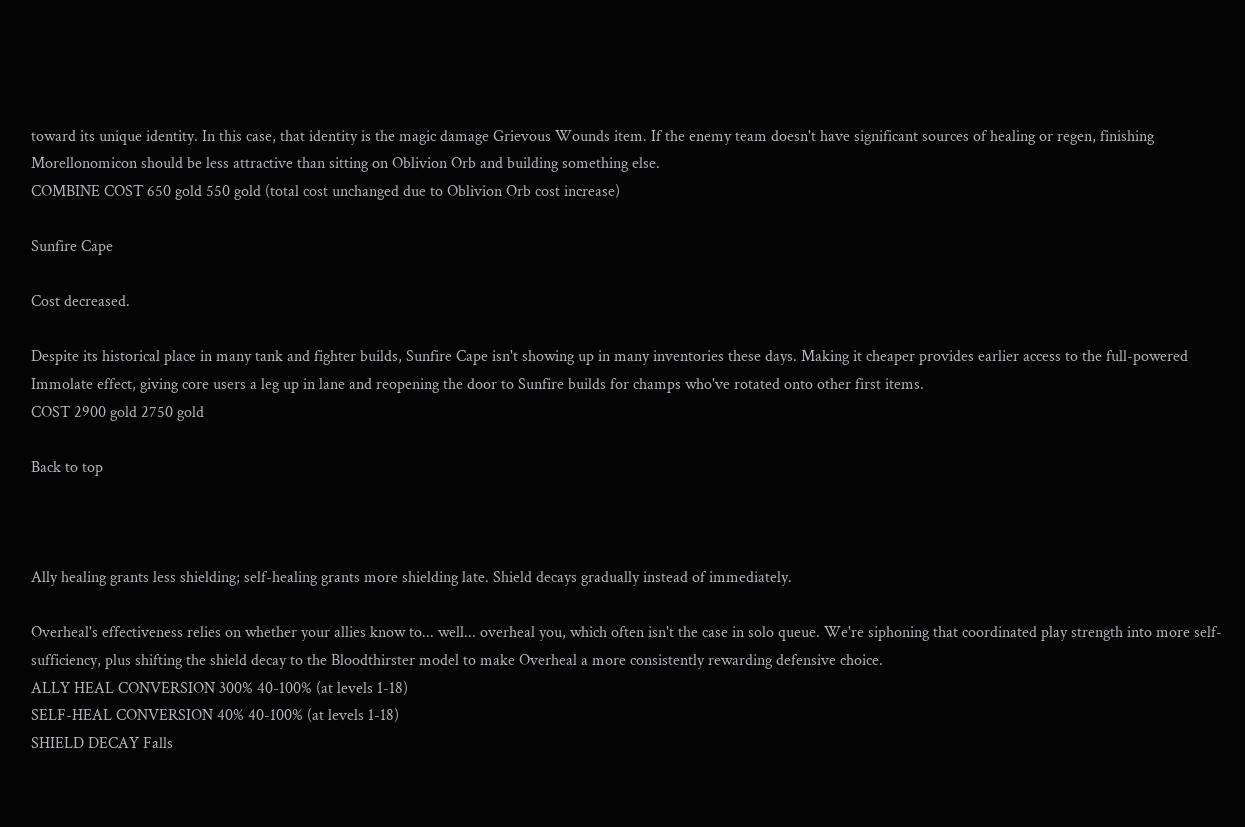toward its unique identity. In this case, that identity is the magic damage Grievous Wounds item. If the enemy team doesn't have significant sources of healing or regen, finishing Morellonomicon should be less attractive than sitting on Oblivion Orb and building something else.
COMBINE COST 650 gold 550 gold (total cost unchanged due to Oblivion Orb cost increase)

Sunfire Cape

Cost decreased.

Despite its historical place in many tank and fighter builds, Sunfire Cape isn't showing up in many inventories these days. Making it cheaper provides earlier access to the full-powered Immolate effect, giving core users a leg up in lane and reopening the door to Sunfire builds for champs who've rotated onto other first items.
COST 2900 gold 2750 gold

Back to top



Ally healing grants less shielding; self-healing grants more shielding late. Shield decays gradually instead of immediately.

Overheal's effectiveness relies on whether your allies know to... well... overheal you, which often isn't the case in solo queue. We're siphoning that coordinated play strength into more self-sufficiency, plus shifting the shield decay to the Bloodthirster model to make Overheal a more consistently rewarding defensive choice.
ALLY HEAL CONVERSION 300% 40-100% (at levels 1-18)
SELF-HEAL CONVERSION 40% 40-100% (at levels 1-18)
SHIELD DECAY Falls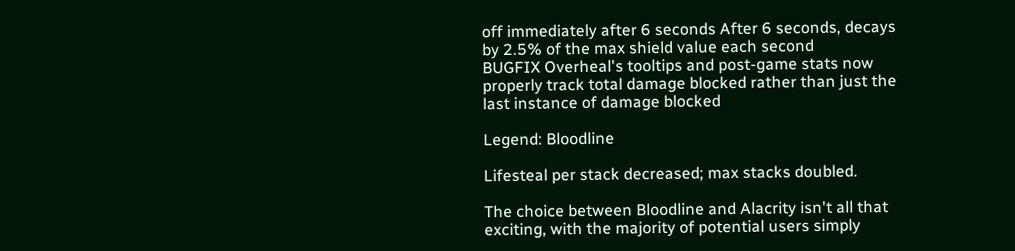off immediately after 6 seconds After 6 seconds, decays by 2.5% of the max shield value each second
BUGFIX Overheal's tooltips and post-game stats now properly track total damage blocked rather than just the last instance of damage blocked

Legend: Bloodline

Lifesteal per stack decreased; max stacks doubled.

The choice between Bloodline and Alacrity isn't all that exciting, with the majority of potential users simply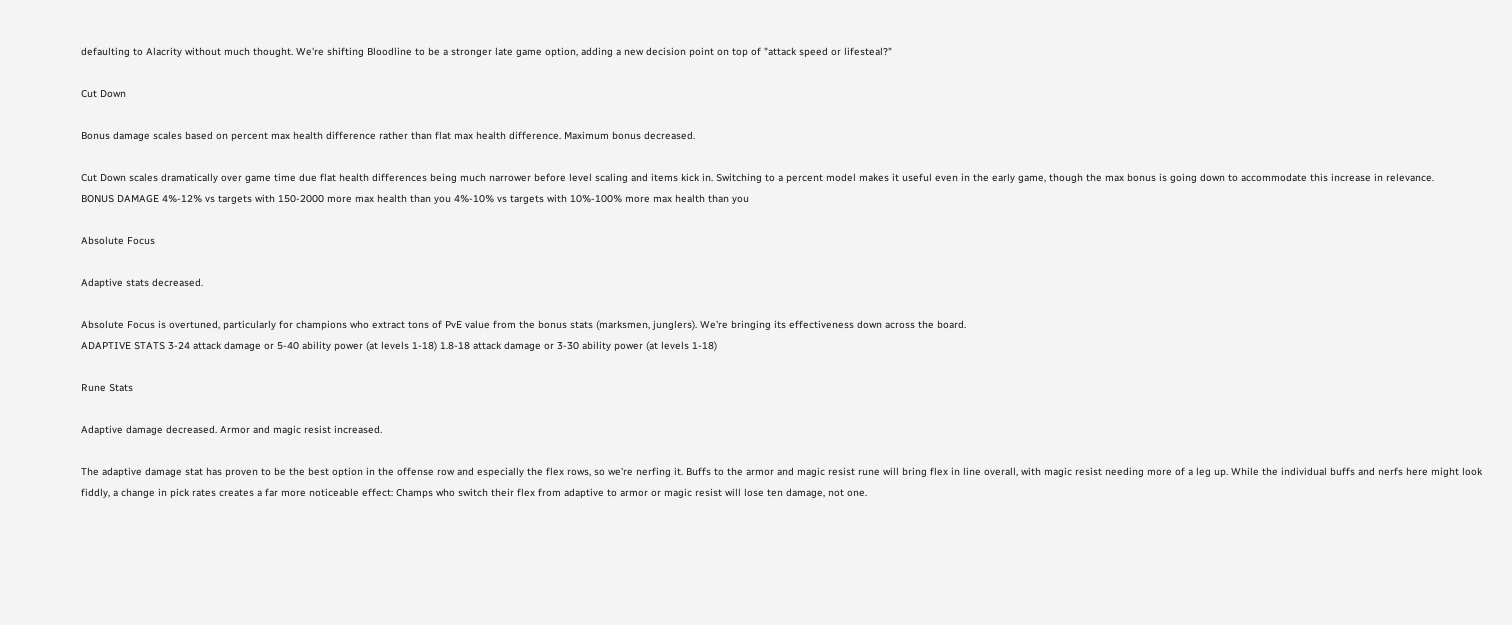defaulting to Alacrity without much thought. We're shifting Bloodline to be a stronger late game option, adding a new decision point on top of "attack speed or lifesteal?"

Cut Down

Bonus damage scales based on percent max health difference rather than flat max health difference. Maximum bonus decreased.

Cut Down scales dramatically over game time due flat health differences being much narrower before level scaling and items kick in. Switching to a percent model makes it useful even in the early game, though the max bonus is going down to accommodate this increase in relevance.
BONUS DAMAGE 4%-12% vs targets with 150-2000 more max health than you 4%-10% vs targets with 10%-100% more max health than you

Absolute Focus

Adaptive stats decreased.

Absolute Focus is overtuned, particularly for champions who extract tons of PvE value from the bonus stats (marksmen, junglers). We're bringing its effectiveness down across the board.
ADAPTIVE STATS 3-24 attack damage or 5-40 ability power (at levels 1-18) 1.8-18 attack damage or 3-30 ability power (at levels 1-18)

Rune Stats

Adaptive damage decreased. Armor and magic resist increased.

The adaptive damage stat has proven to be the best option in the offense row and especially the flex rows, so we're nerfing it. Buffs to the armor and magic resist rune will bring flex in line overall, with magic resist needing more of a leg up. While the individual buffs and nerfs here might look fiddly, a change in pick rates creates a far more noticeable effect: Champs who switch their flex from adaptive to armor or magic resist will lose ten damage, not one.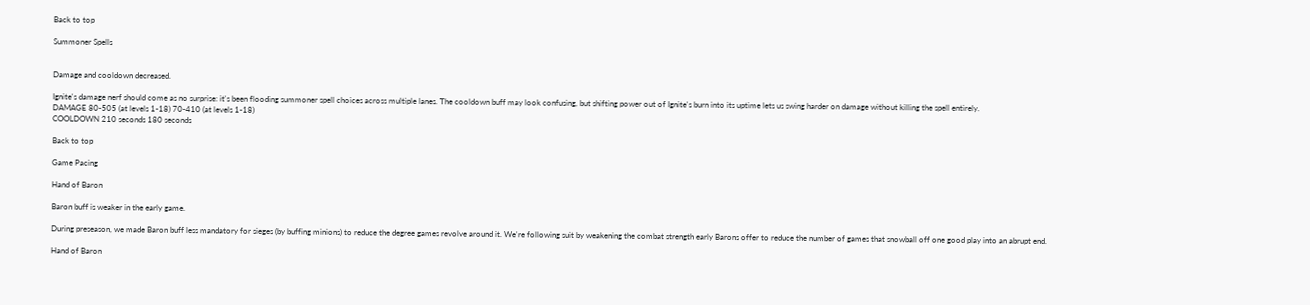Back to top

Summoner Spells


Damage and cooldown decreased.

Ignite's damage nerf should come as no surprise: it's been flooding summoner spell choices across multiple lanes. The cooldown buff may look confusing, but shifting power out of Ignite's burn into its uptime lets us swing harder on damage without killing the spell entirely.
DAMAGE 80-505 (at levels 1-18) 70-410 (at levels 1-18)
COOLDOWN 210 seconds 180 seconds

Back to top

Game Pacing

Hand of Baron

Baron buff is weaker in the early game.

During preseason, we made Baron buff less mandatory for sieges (by buffing minions) to reduce the degree games revolve around it. We're following suit by weakening the combat strength early Barons offer to reduce the number of games that snowball off one good play into an abrupt end.

Hand of Baron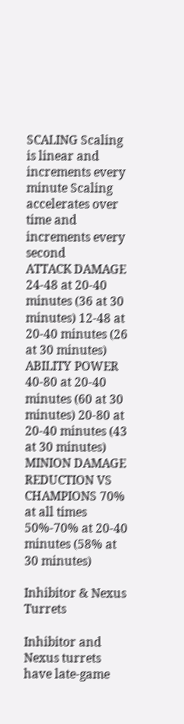SCALING Scaling is linear and increments every minute Scaling accelerates over time and increments every second
ATTACK DAMAGE 24-48 at 20-40 minutes (36 at 30 minutes) 12-48 at 20-40 minutes (26 at 30 minutes)
ABILITY POWER 40-80 at 20-40 minutes (60 at 30 minutes) 20-80 at 20-40 minutes (43 at 30 minutes)
MINION DAMAGE REDUCTION VS CHAMPIONS 70% at all times 50%-70% at 20-40 minutes (58% at 30 minutes)

Inhibitor & Nexus Turrets

Inhibitor and Nexus turrets have late-game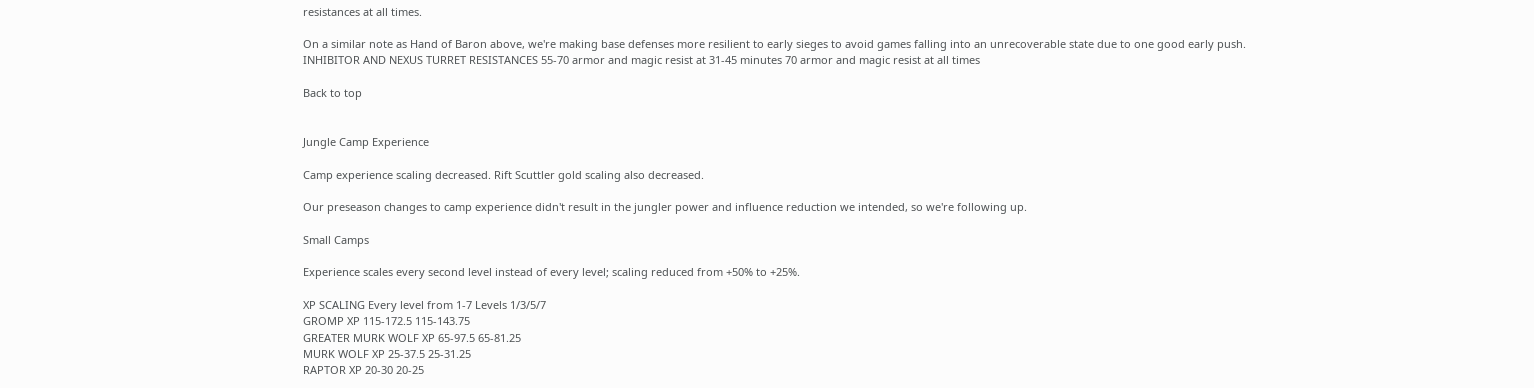resistances at all times.

On a similar note as Hand of Baron above, we're making base defenses more resilient to early sieges to avoid games falling into an unrecoverable state due to one good early push.
INHIBITOR AND NEXUS TURRET RESISTANCES 55-70 armor and magic resist at 31-45 minutes 70 armor and magic resist at all times

Back to top


Jungle Camp Experience

Camp experience scaling decreased. Rift Scuttler gold scaling also decreased.

Our preseason changes to camp experience didn't result in the jungler power and influence reduction we intended, so we're following up.

Small Camps

Experience scales every second level instead of every level; scaling reduced from +50% to +25%.

XP SCALING Every level from 1-7 Levels 1/3/5/7
GROMP XP 115-172.5 115-143.75
GREATER MURK WOLF XP 65-97.5 65-81.25
MURK WOLF XP 25-37.5 25-31.25
RAPTOR XP 20-30 20-25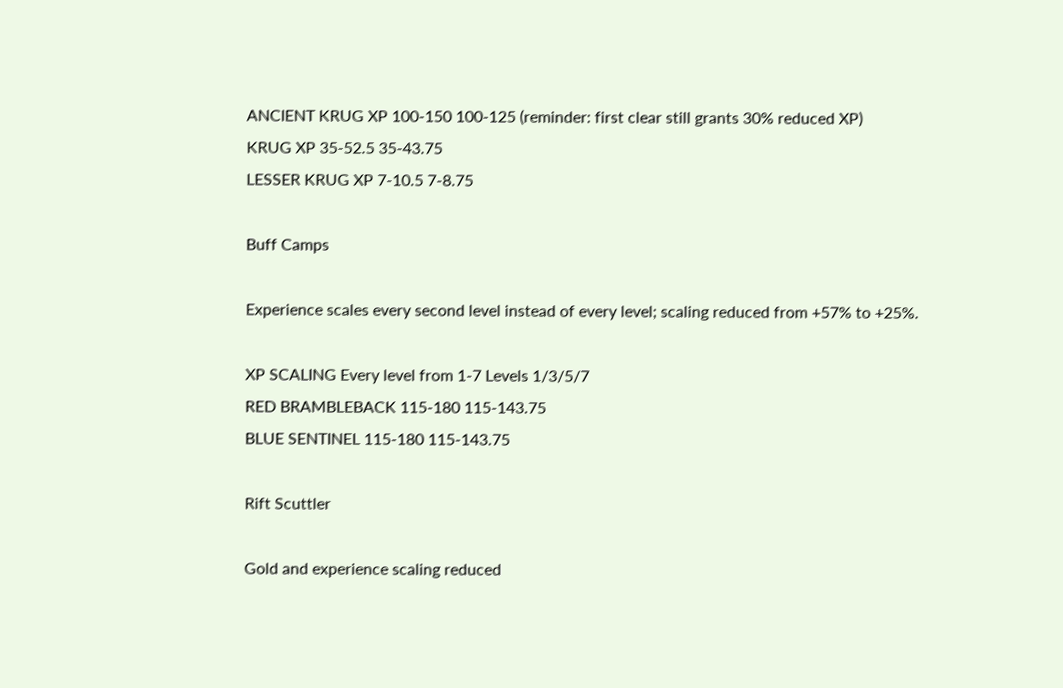ANCIENT KRUG XP 100-150 100-125 (reminder: first clear still grants 30% reduced XP)
KRUG XP 35-52.5 35-43.75
LESSER KRUG XP 7-10.5 7-8.75

Buff Camps

Experience scales every second level instead of every level; scaling reduced from +57% to +25%.

XP SCALING Every level from 1-7 Levels 1/3/5/7
RED BRAMBLEBACK 115-180 115-143.75
BLUE SENTINEL 115-180 115-143.75

Rift Scuttler

Gold and experience scaling reduced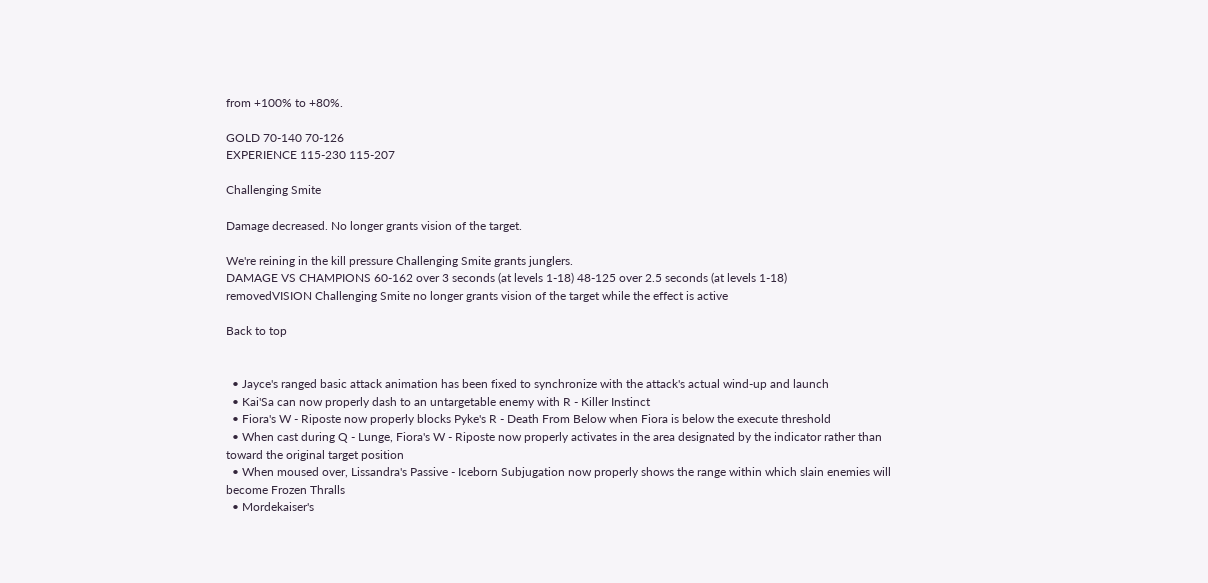from +100% to +80%.

GOLD 70-140 70-126
EXPERIENCE 115-230 115-207

Challenging Smite

Damage decreased. No longer grants vision of the target.

We're reining in the kill pressure Challenging Smite grants junglers.
DAMAGE VS CHAMPIONS 60-162 over 3 seconds (at levels 1-18) 48-125 over 2.5 seconds (at levels 1-18)
removedVISION Challenging Smite no longer grants vision of the target while the effect is active

Back to top


  • Jayce's ranged basic attack animation has been fixed to synchronize with the attack's actual wind-up and launch
  • Kai'Sa can now properly dash to an untargetable enemy with R - Killer Instinct
  • Fiora's W - Riposte now properly blocks Pyke's R - Death From Below when Fiora is below the execute threshold
  • When cast during Q - Lunge, Fiora's W - Riposte now properly activates in the area designated by the indicator rather than toward the original target position
  • When moused over, Lissandra's Passive - Iceborn Subjugation now properly shows the range within which slain enemies will become Frozen Thralls
  • Mordekaiser's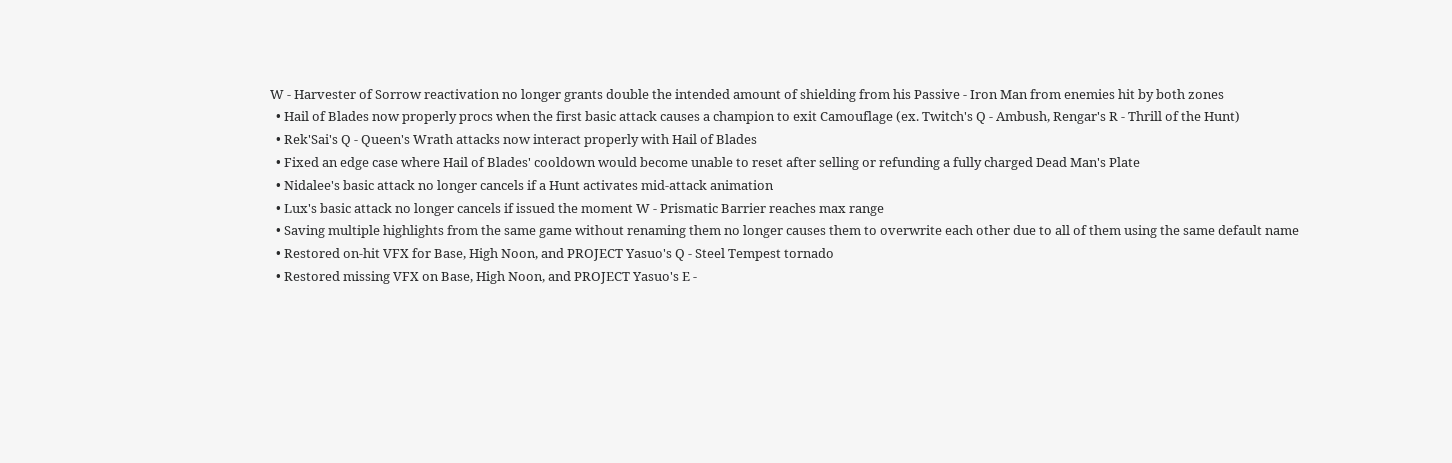W - Harvester of Sorrow reactivation no longer grants double the intended amount of shielding from his Passive - Iron Man from enemies hit by both zones
  • Hail of Blades now properly procs when the first basic attack causes a champion to exit Camouflage (ex. Twitch's Q - Ambush, Rengar's R - Thrill of the Hunt)
  • Rek'Sai's Q - Queen's Wrath attacks now interact properly with Hail of Blades
  • Fixed an edge case where Hail of Blades' cooldown would become unable to reset after selling or refunding a fully charged Dead Man's Plate
  • Nidalee's basic attack no longer cancels if a Hunt activates mid-attack animation
  • Lux's basic attack no longer cancels if issued the moment W - Prismatic Barrier reaches max range
  • Saving multiple highlights from the same game without renaming them no longer causes them to overwrite each other due to all of them using the same default name
  • Restored on-hit VFX for Base, High Noon, and PROJECT Yasuo's Q - Steel Tempest tornado
  • Restored missing VFX on Base, High Noon, and PROJECT Yasuo's E -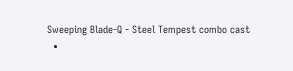Sweeping Blade-Q - Steel Tempest combo cast
  •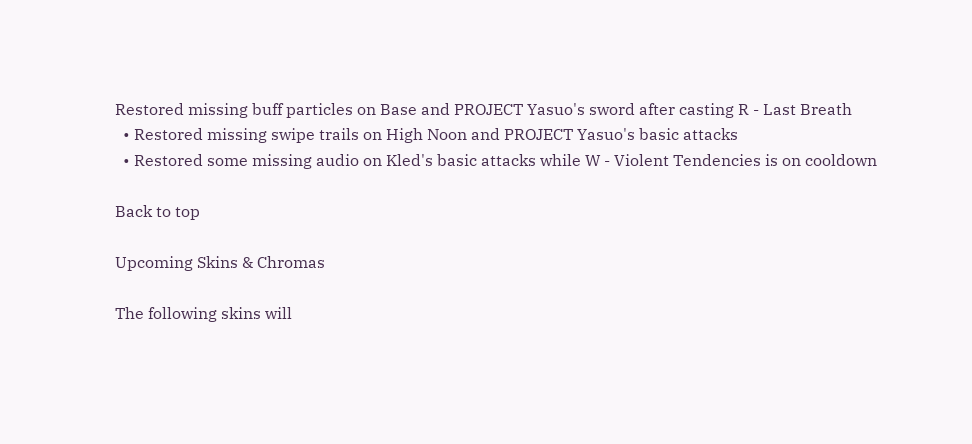Restored missing buff particles on Base and PROJECT Yasuo's sword after casting R - Last Breath
  • Restored missing swipe trails on High Noon and PROJECT Yasuo's basic attacks
  • Restored some missing audio on Kled's basic attacks while W - Violent Tendencies is on cooldown

Back to top

Upcoming Skins & Chromas

The following skins will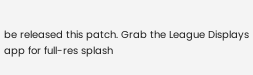be released this patch. Grab the League Displays app for full-res splash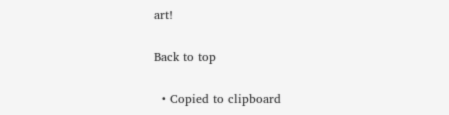art!

Back to top

  • Copied to clipboard